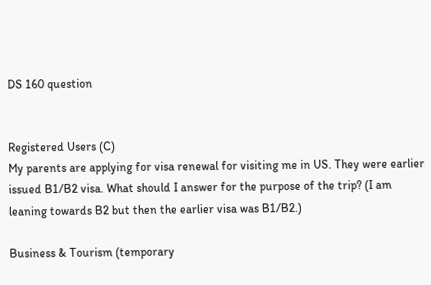DS 160 question


Registered Users (C)
My parents are applying for visa renewal for visiting me in US. They were earlier issued B1/B2 visa. What should I answer for the purpose of the trip? (I am leaning towards B2 but then the earlier visa was B1/B2.)

Business & Tourism (temporary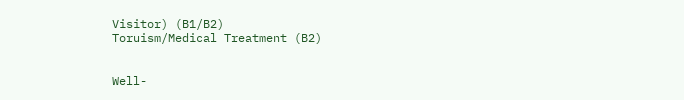Visitor) (B1/B2)
Toruism/Medical Treatment (B2)


Well-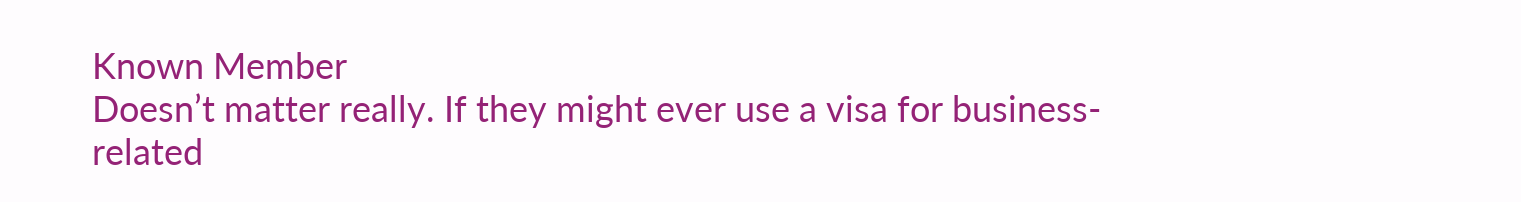Known Member
Doesn’t matter really. If they might ever use a visa for business-related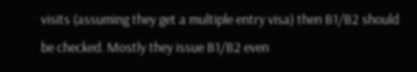visits (assuming they get a multiple entry visa) then B1/B2 should be checked. Mostly they issue B1/B2 even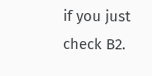if you just check B2.